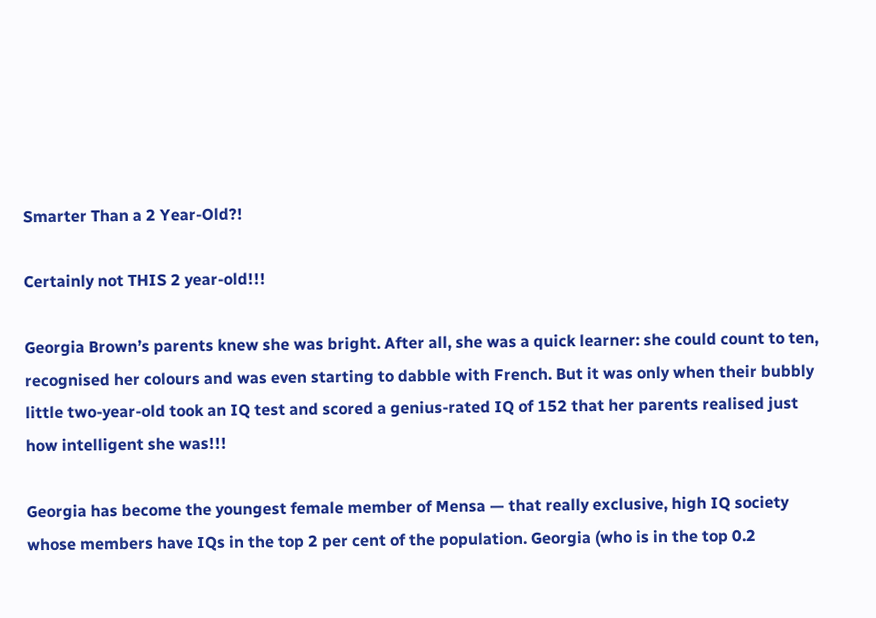Smarter Than a 2 Year-Old?!

Certainly not THIS 2 year-old!!!

Georgia Brown’s parents knew she was bright. After all, she was a quick learner: she could count to ten, recognised her colours and was even starting to dabble with French. But it was only when their bubbly little two-year-old took an IQ test and scored a genius-rated IQ of 152 that her parents realised just how intelligent she was!!!

Georgia has become the youngest female member of Mensa — that really exclusive, high IQ society whose members have IQs in the top 2 per cent of the population. Georgia (who is in the top 0.2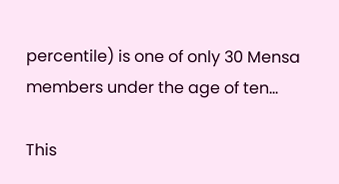percentile) is one of only 30 Mensa members under the age of ten…

This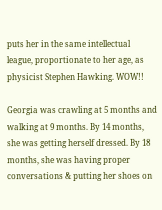puts her in the same intellectual league, proportionate to her age, as physicist Stephen Hawking. WOW!!

Georgia was crawling at 5 months and walking at 9 months. By 14 months, she was getting herself dressed. By 18 months, she was having proper conversations & putting her shoes on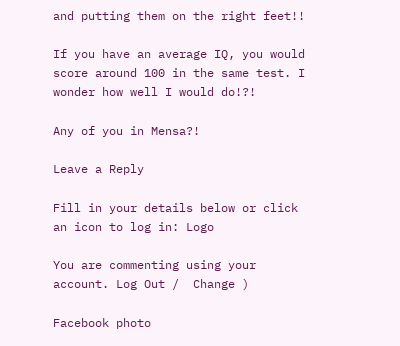and putting them on the right feet!!

If you have an average IQ, you would score around 100 in the same test. I wonder how well I would do!?!

Any of you in Mensa?!

Leave a Reply

Fill in your details below or click an icon to log in: Logo

You are commenting using your account. Log Out /  Change )

Facebook photo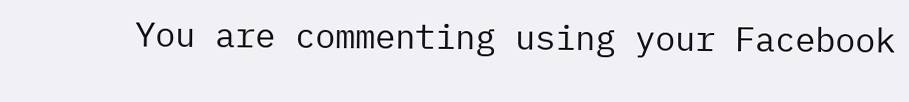You are commenting using your Facebook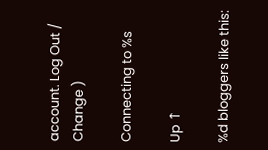account. Log Out /  Change )

Connecting to %s

Up ↑

%d bloggers like this: